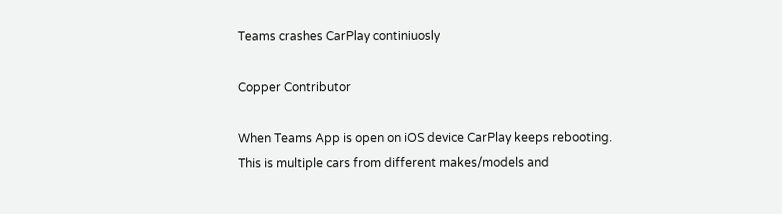Teams crashes CarPlay continiuosly

Copper Contributor

When Teams App is open on iOS device CarPlay keeps rebooting. This is multiple cars from different makes/models and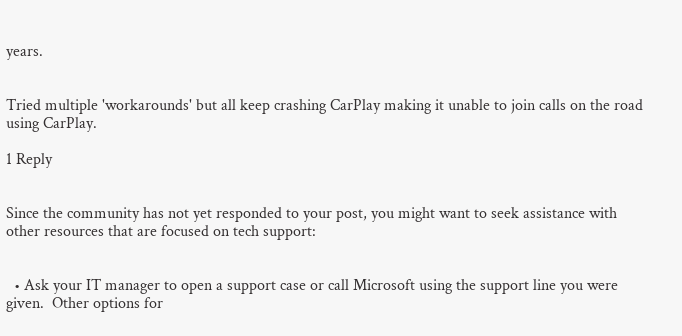years.


Tried multiple 'workarounds' but all keep crashing CarPlay making it unable to join calls on the road using CarPlay.

1 Reply


Since the community has not yet responded to your post, you might want to seek assistance with other resources that are focused on tech support:


  • Ask your IT manager to open a support case or call Microsoft using the support line you were given.  Other options for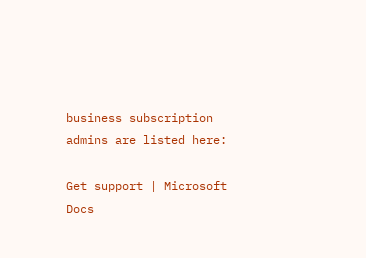business subscription admins are listed here:

Get support | Microsoft Docs